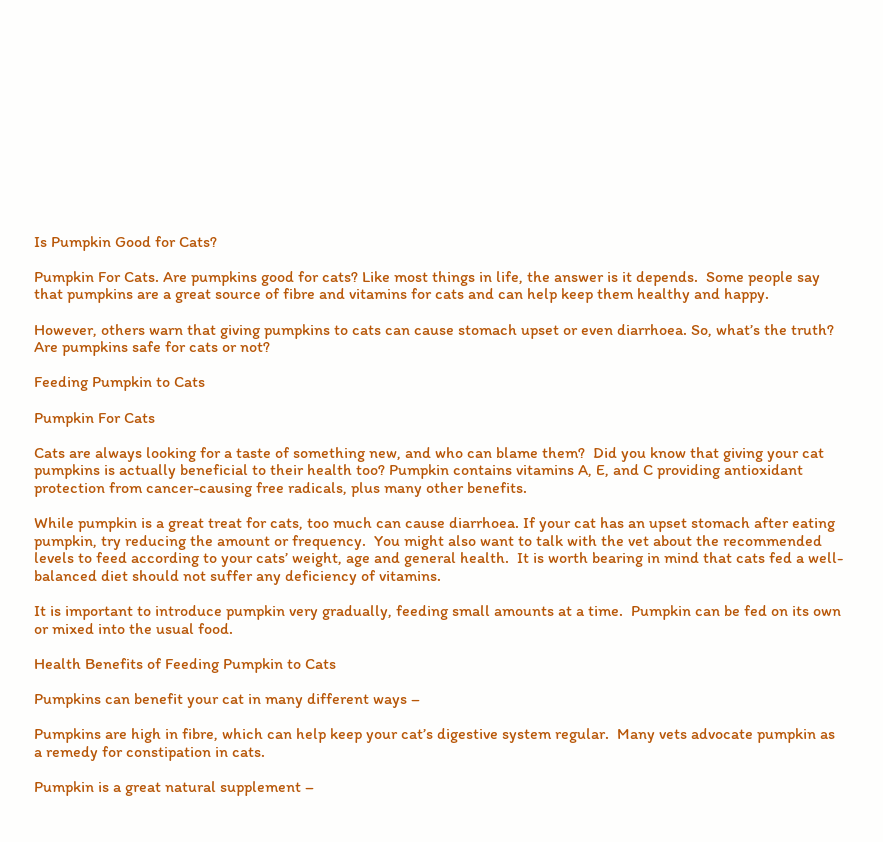Is Pumpkin Good for Cats?

Pumpkin For Cats. Are pumpkins good for cats? Like most things in life, the answer is it depends.  Some people say that pumpkins are a great source of fibre and vitamins for cats and can help keep them healthy and happy.

However, others warn that giving pumpkins to cats can cause stomach upset or even diarrhoea. So, what’s the truth? Are pumpkins safe for cats or not?

Feeding Pumpkin to Cats

Pumpkin For Cats

Cats are always looking for a taste of something new, and who can blame them?  Did you know that giving your cat pumpkins is actually beneficial to their health too? Pumpkin contains vitamins A, E, and C providing antioxidant protection from cancer-causing free radicals, plus many other benefits.

While pumpkin is a great treat for cats, too much can cause diarrhoea. If your cat has an upset stomach after eating pumpkin, try reducing the amount or frequency.  You might also want to talk with the vet about the recommended levels to feed according to your cats’ weight, age and general health.  It is worth bearing in mind that cats fed a well-balanced diet should not suffer any deficiency of vitamins.

It is important to introduce pumpkin very gradually, feeding small amounts at a time.  Pumpkin can be fed on its own or mixed into the usual food.

Health Benefits of Feeding Pumpkin to Cats

Pumpkins can benefit your cat in many different ways –

Pumpkins are high in fibre, which can help keep your cat’s digestive system regular.  Many vets advocate pumpkin as a remedy for constipation in cats.

Pumpkin is a great natural supplement –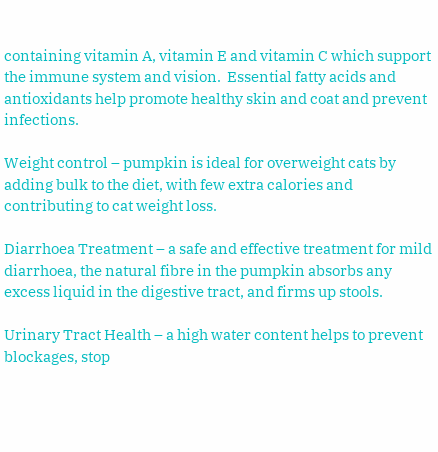containing vitamin A, vitamin E and vitamin C which support the immune system and vision.  Essential fatty acids and antioxidants help promote healthy skin and coat and prevent infections.

Weight control – pumpkin is ideal for overweight cats by adding bulk to the diet, with few extra calories and contributing to cat weight loss.

Diarrhoea Treatment – a safe and effective treatment for mild diarrhoea, the natural fibre in the pumpkin absorbs any excess liquid in the digestive tract, and firms up stools.

Urinary Tract Health – a high water content helps to prevent blockages, stop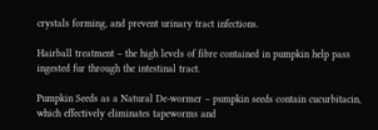crystals forming, and prevent urinary tract infections.

Hairball treatment – the high levels of fibre contained in pumpkin help pass ingested fur through the intestinal tract.

Pumpkin Seeds as a Natural De-wormer – pumpkin seeds contain cucurbitacin, which effectively eliminates tapeworms and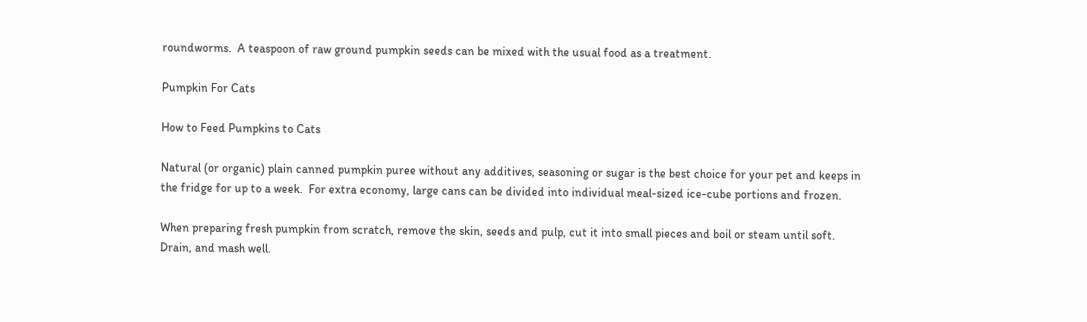roundworms.  A teaspoon of raw ground pumpkin seeds can be mixed with the usual food as a treatment.

Pumpkin For Cats

How to Feed Pumpkins to Cats

Natural (or organic) plain canned pumpkin puree without any additives, seasoning or sugar is the best choice for your pet and keeps in the fridge for up to a week.  For extra economy, large cans can be divided into individual meal-sized ice-cube portions and frozen.

When preparing fresh pumpkin from scratch, remove the skin, seeds and pulp, cut it into small pieces and boil or steam until soft.  Drain, and mash well.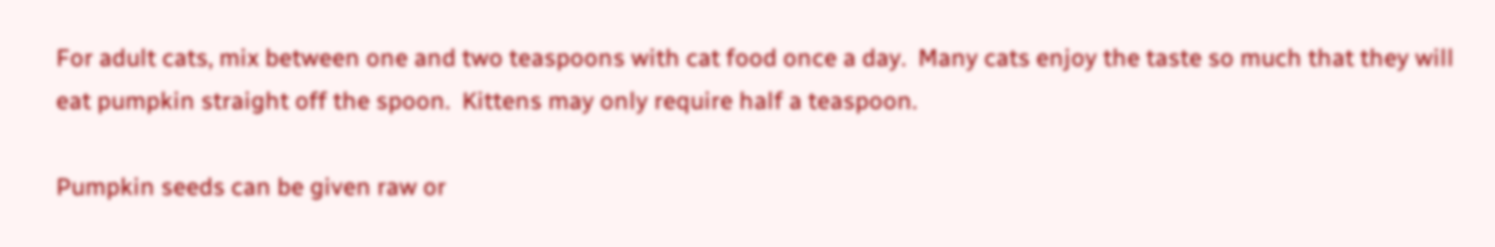For adult cats, mix between one and two teaspoons with cat food once a day.  Many cats enjoy the taste so much that they will eat pumpkin straight off the spoon.  Kittens may only require half a teaspoon.

Pumpkin seeds can be given raw or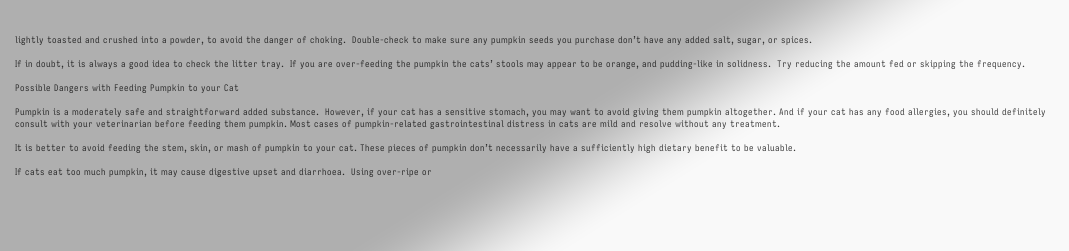lightly toasted and crushed into a powder, to avoid the danger of choking.  Double-check to make sure any pumpkin seeds you purchase don’t have any added salt, sugar, or spices.

If in doubt, it is always a good idea to check the litter tray.  If you are over-feeding the pumpkin the cats’ stools may appear to be orange, and pudding-like in solidness.  Try reducing the amount fed or skipping the frequency.

Possible Dangers with Feeding Pumpkin to your Cat

Pumpkin is a moderately safe and straightforward added substance.  However, if your cat has a sensitive stomach, you may want to avoid giving them pumpkin altogether. And if your cat has any food allergies, you should definitely consult with your veterinarian before feeding them pumpkin. Most cases of pumpkin-related gastrointestinal distress in cats are mild and resolve without any treatment.

It is better to avoid feeding the stem, skin, or mash of pumpkin to your cat. These pieces of pumpkin don’t necessarily have a sufficiently high dietary benefit to be valuable.

If cats eat too much pumpkin, it may cause digestive upset and diarrhoea.  Using over-ripe or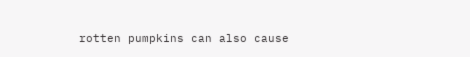rotten pumpkins can also cause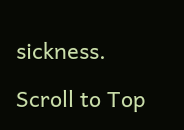sickness.

Scroll to Top